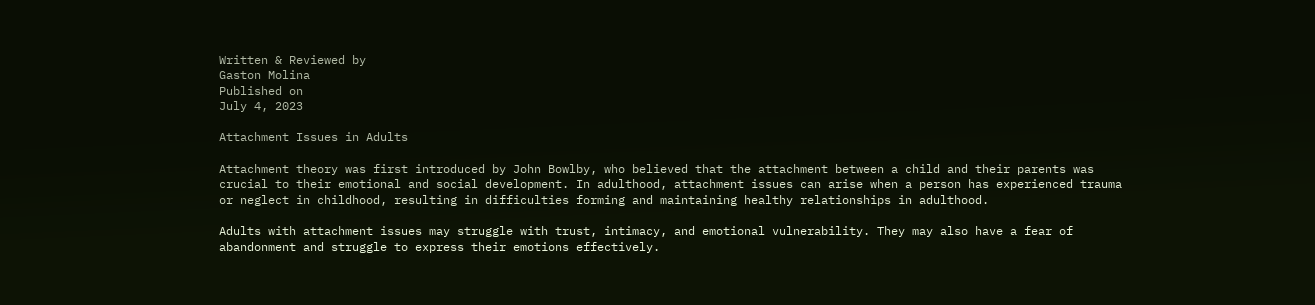Written & Reviewed by
Gaston Molina
Published on
July 4, 2023

Attachment Issues in Adults

Attachment theory was first introduced by John Bowlby, who believed that the attachment between a child and their parents was crucial to their emotional and social development. In adulthood, attachment issues can arise when a person has experienced trauma or neglect in childhood, resulting in difficulties forming and maintaining healthy relationships in adulthood.

Adults with attachment issues may struggle with trust, intimacy, and emotional vulnerability. They may also have a fear of abandonment and struggle to express their emotions effectively.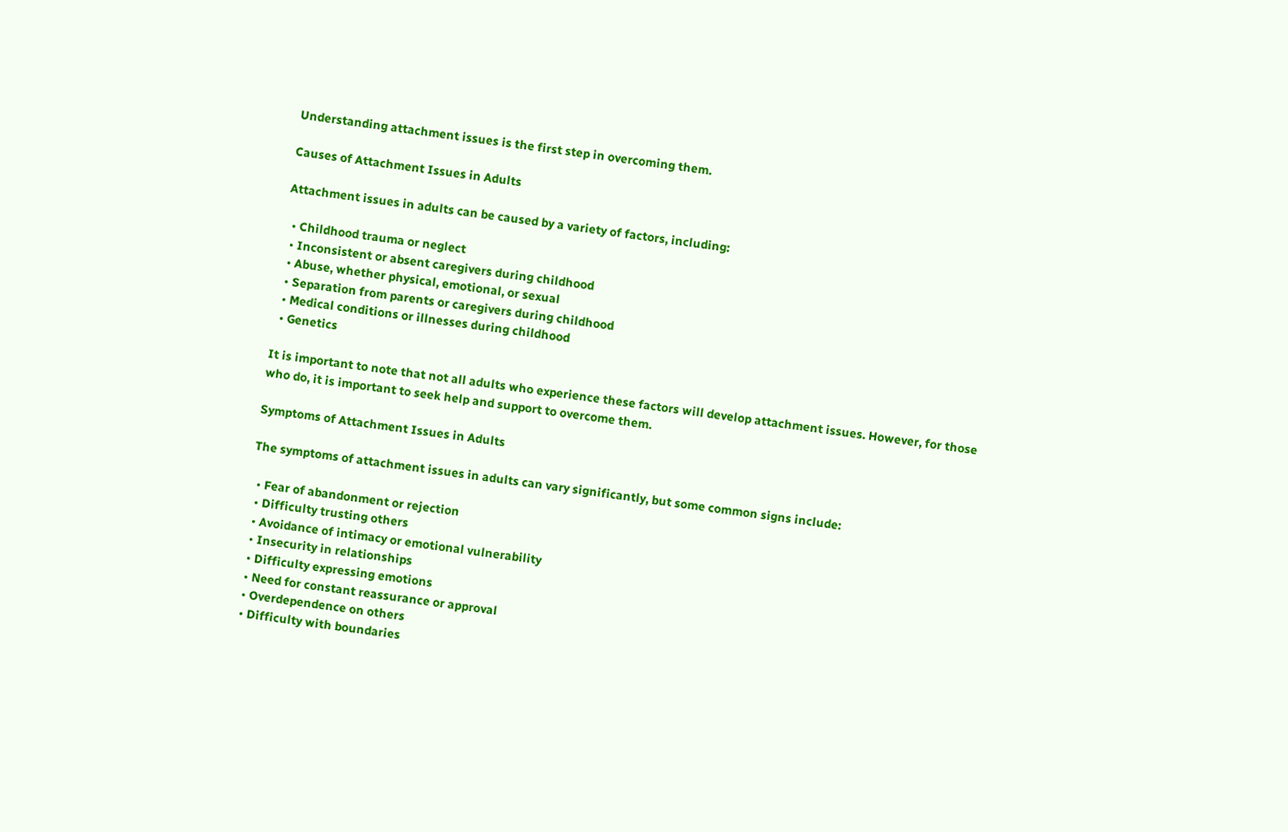Understanding attachment issues is the first step in overcoming them.

Causes of Attachment Issues in Adults

Attachment issues in adults can be caused by a variety of factors, including:

  • Childhood trauma or neglect
  • Inconsistent or absent caregivers during childhood
  • Abuse, whether physical, emotional, or sexual
  • Separation from parents or caregivers during childhood
  • Medical conditions or illnesses during childhood
  • Genetics

It is important to note that not all adults who experience these factors will develop attachment issues. However, for those who do, it is important to seek help and support to overcome them.

Symptoms of Attachment Issues in Adults

The symptoms of attachment issues in adults can vary significantly, but some common signs include:

  • Fear of abandonment or rejection
  • Difficulty trusting others
  • Avoidance of intimacy or emotional vulnerability
  • Insecurity in relationships
  • Difficulty expressing emotions
  • Need for constant reassurance or approval
  • Overdependence on others
  • Difficulty with boundaries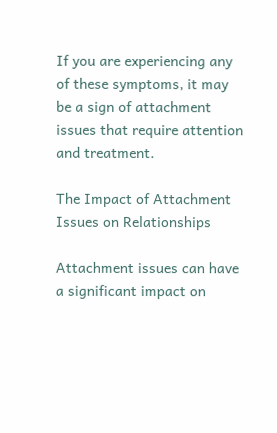If you are experiencing any of these symptoms, it may be a sign of attachment issues that require attention and treatment.

The Impact of Attachment Issues on Relationships

Attachment issues can have a significant impact on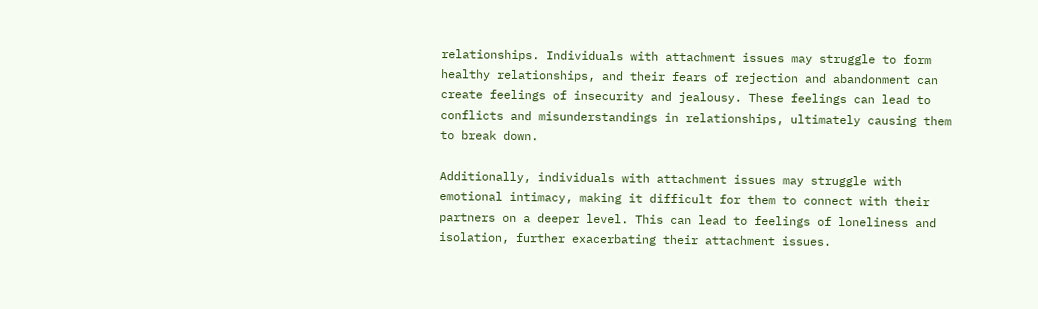relationships. Individuals with attachment issues may struggle to form healthy relationships, and their fears of rejection and abandonment can create feelings of insecurity and jealousy. These feelings can lead to conflicts and misunderstandings in relationships, ultimately causing them to break down.

Additionally, individuals with attachment issues may struggle with emotional intimacy, making it difficult for them to connect with their partners on a deeper level. This can lead to feelings of loneliness and isolation, further exacerbating their attachment issues.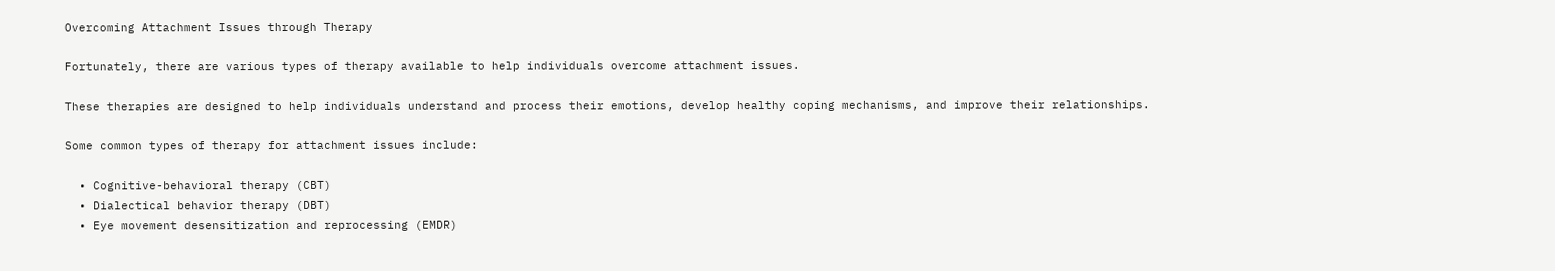Overcoming Attachment Issues through Therapy

Fortunately, there are various types of therapy available to help individuals overcome attachment issues.

These therapies are designed to help individuals understand and process their emotions, develop healthy coping mechanisms, and improve their relationships.

Some common types of therapy for attachment issues include:

  • Cognitive-behavioral therapy (CBT)
  • Dialectical behavior therapy (DBT)
  • Eye movement desensitization and reprocessing (EMDR)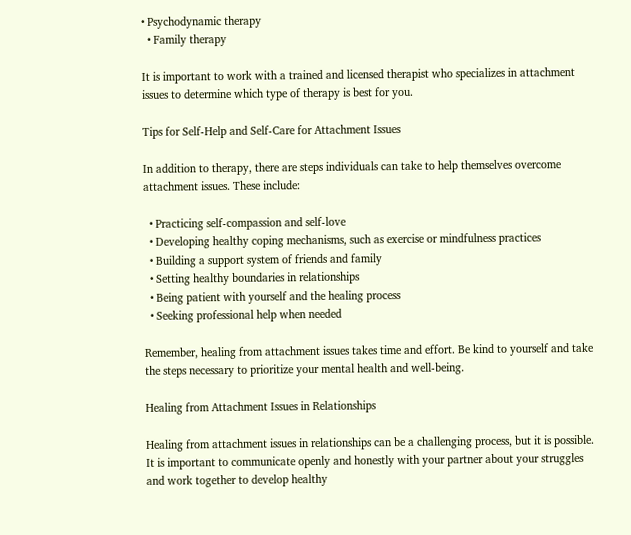• Psychodynamic therapy
  • Family therapy

It is important to work with a trained and licensed therapist who specializes in attachment issues to determine which type of therapy is best for you.

Tips for Self-Help and Self-Care for Attachment Issues

In addition to therapy, there are steps individuals can take to help themselves overcome attachment issues. These include:

  • Practicing self-compassion and self-love
  • Developing healthy coping mechanisms, such as exercise or mindfulness practices
  • Building a support system of friends and family
  • Setting healthy boundaries in relationships
  • Being patient with yourself and the healing process
  • Seeking professional help when needed

Remember, healing from attachment issues takes time and effort. Be kind to yourself and take the steps necessary to prioritize your mental health and well-being.

Healing from Attachment Issues in Relationships

Healing from attachment issues in relationships can be a challenging process, but it is possible. It is important to communicate openly and honestly with your partner about your struggles and work together to develop healthy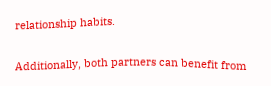relationship habits.

Additionally, both partners can benefit from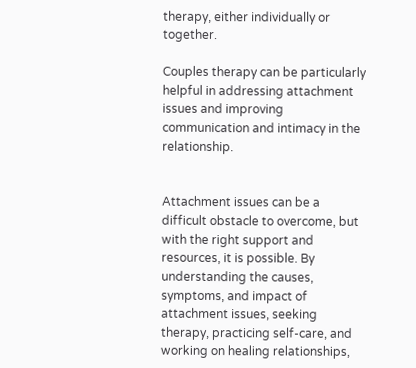therapy, either individually or together.

Couples therapy can be particularly helpful in addressing attachment issues and improving communication and intimacy in the relationship.


Attachment issues can be a difficult obstacle to overcome, but with the right support and resources, it is possible. By understanding the causes, symptoms, and impact of attachment issues, seeking therapy, practicing self-care, and working on healing relationships,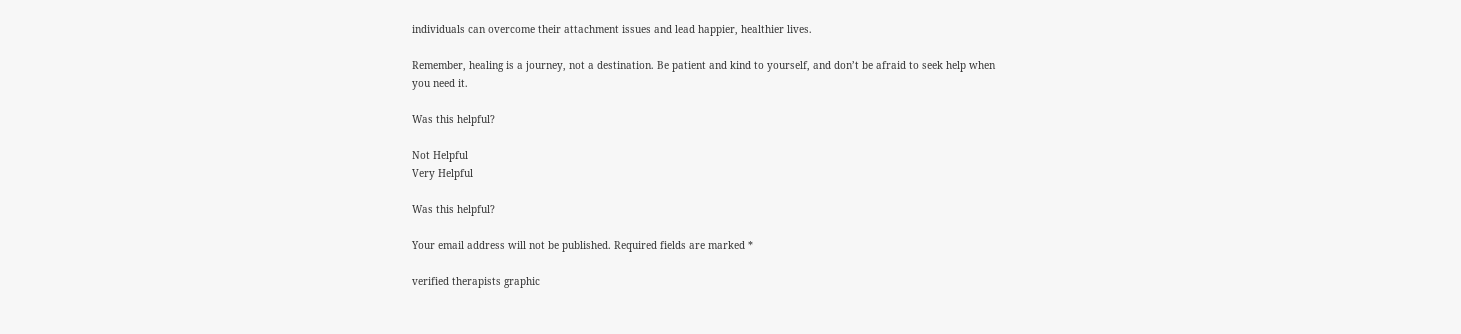individuals can overcome their attachment issues and lead happier, healthier lives.

Remember, healing is a journey, not a destination. Be patient and kind to yourself, and don’t be afraid to seek help when you need it.

Was this helpful?

Not Helpful
Very Helpful

Was this helpful?

Your email address will not be published. Required fields are marked *

verified therapists graphic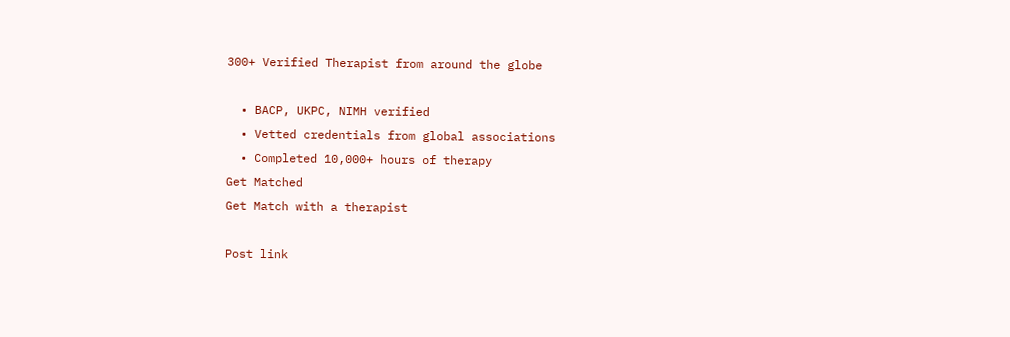300+ Verified Therapist from around the globe

  • BACP, UKPC, NIMH verified
  • Vetted credentials from global associations
  • Completed 10,000+ hours of therapy
Get Matched
Get Match with a therapist

Post link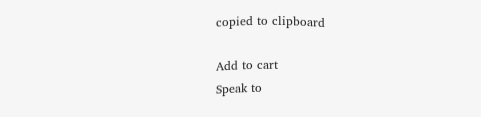copied to clipboard

Add to cart
Speak to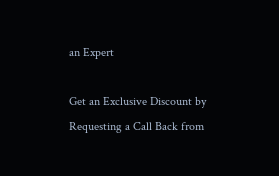an Expert

Get an Exclusive Discount by Requesting a Call Back from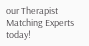our Therapist Matching Experts today!